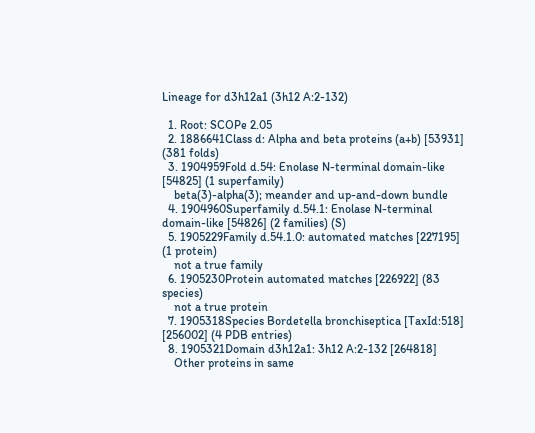Lineage for d3h12a1 (3h12 A:2-132)

  1. Root: SCOPe 2.05
  2. 1886641Class d: Alpha and beta proteins (a+b) [53931] (381 folds)
  3. 1904959Fold d.54: Enolase N-terminal domain-like [54825] (1 superfamily)
    beta(3)-alpha(3); meander and up-and-down bundle
  4. 1904960Superfamily d.54.1: Enolase N-terminal domain-like [54826] (2 families) (S)
  5. 1905229Family d.54.1.0: automated matches [227195] (1 protein)
    not a true family
  6. 1905230Protein automated matches [226922] (83 species)
    not a true protein
  7. 1905318Species Bordetella bronchiseptica [TaxId:518] [256002] (4 PDB entries)
  8. 1905321Domain d3h12a1: 3h12 A:2-132 [264818]
    Other proteins in same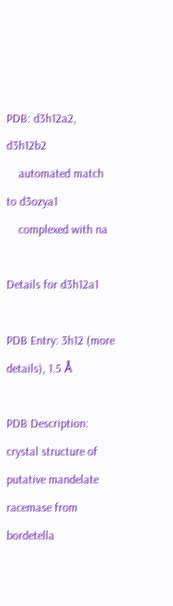PDB: d3h12a2, d3h12b2
    automated match to d3ozya1
    complexed with na

Details for d3h12a1

PDB Entry: 3h12 (more details), 1.5 Å

PDB Description: crystal structure of putative mandelate racemase from bordetella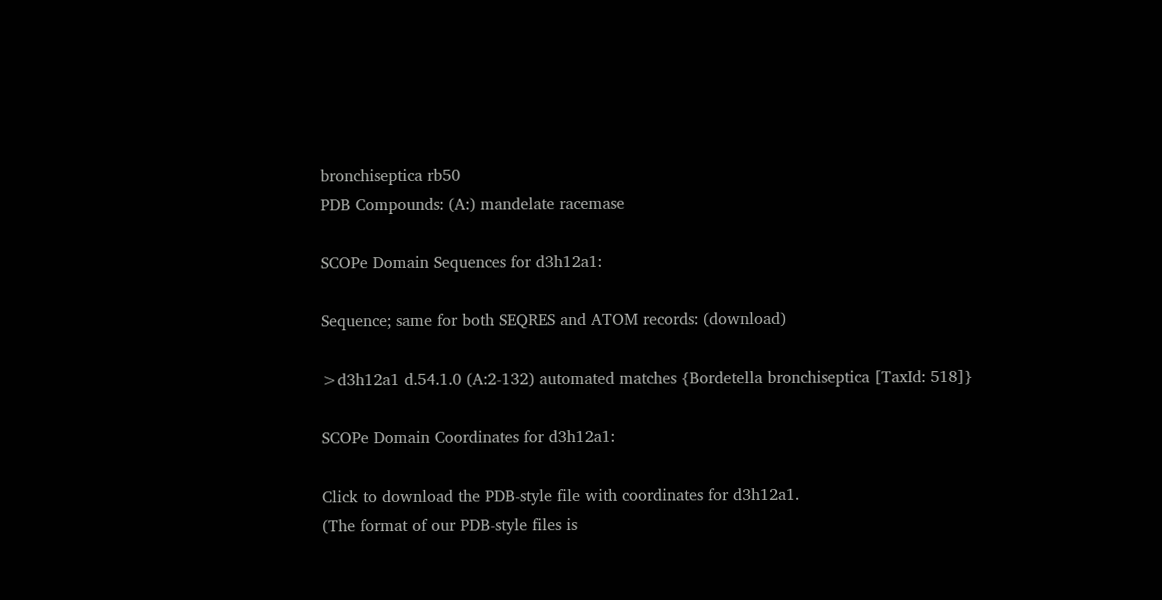bronchiseptica rb50
PDB Compounds: (A:) mandelate racemase

SCOPe Domain Sequences for d3h12a1:

Sequence; same for both SEQRES and ATOM records: (download)

>d3h12a1 d.54.1.0 (A:2-132) automated matches {Bordetella bronchiseptica [TaxId: 518]}

SCOPe Domain Coordinates for d3h12a1:

Click to download the PDB-style file with coordinates for d3h12a1.
(The format of our PDB-style files is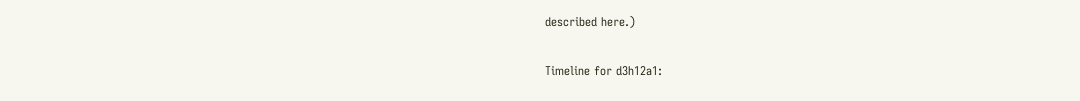described here.)

Timeline for d3h12a1: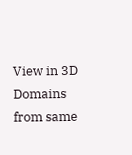View in 3D
Domains from same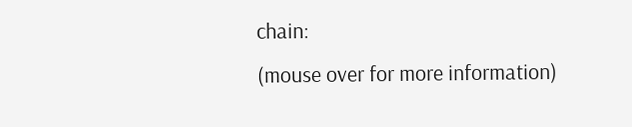chain:
(mouse over for more information)